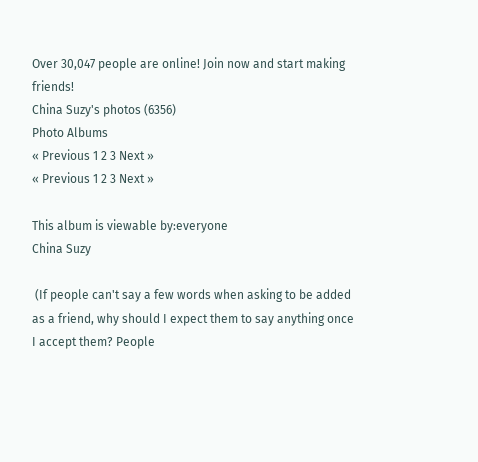Over 30,047 people are online! Join now and start making friends!
China Suzy's photos (6356)
Photo Albums
« Previous 1 2 3 Next »
« Previous 1 2 3 Next »

This album is viewable by:everyone
China Suzy

 (If people can't say a few words when asking to be added as a friend, why should I expect them to say anything once I accept them? People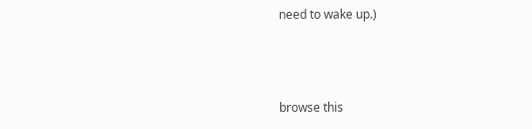need to wake up.)



browse this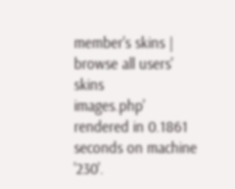member's skins | browse all users' skins
images.php' rendered in 0.1861 seconds on machine '230'.